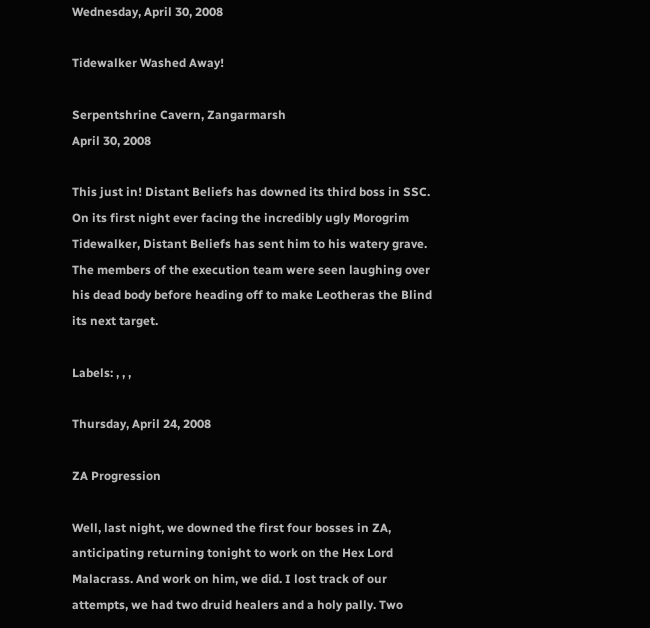Wednesday, April 30, 2008

Tidewalker Washed Away!

Serpentshrine Cavern, Zangarmarsh
April 30, 2008

This just in! Distant Beliefs has downed its third boss in SSC. On its first night ever facing the incredibly ugly Morogrim Tidewalker, Distant Beliefs has sent him to his watery grave. The members of the execution team were seen laughing over his dead body before heading off to make Leotheras the Blind its next target.

Labels: , , ,

Thursday, April 24, 2008

ZA Progression

Well, last night, we downed the first four bosses in ZA, anticipating returning tonight to work on the Hex Lord Malacrass. And work on him, we did. I lost track of our attempts, we had two druid healers and a holy pally. Two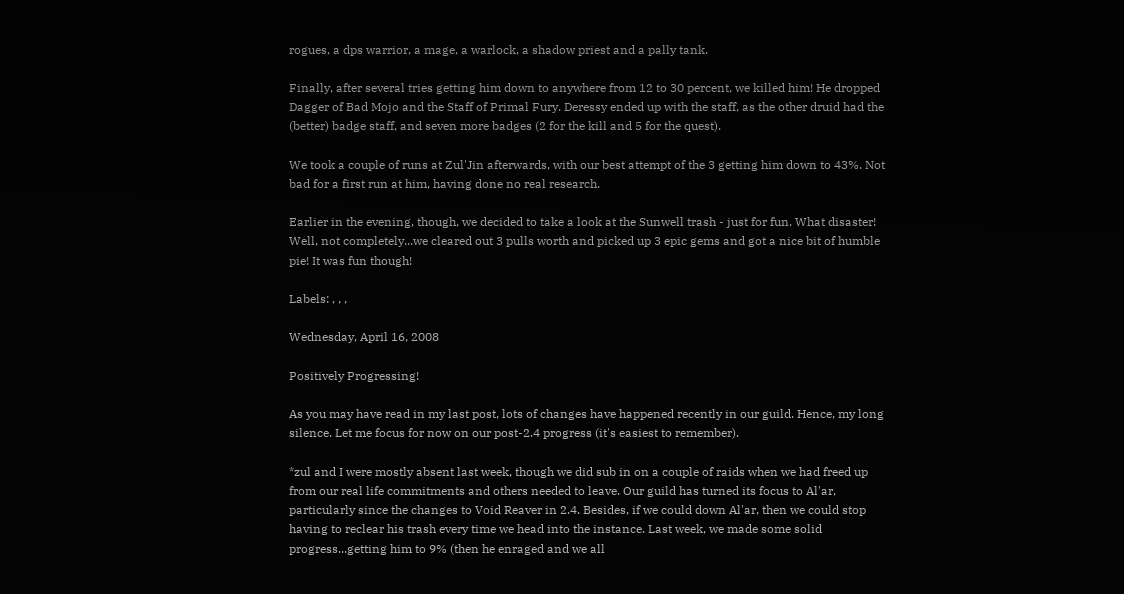rogues, a dps warrior, a mage, a warlock, a shadow priest and a pally tank.

Finally, after several tries getting him down to anywhere from 12 to 30 percent, we killed him! He dropped Dagger of Bad Mojo and the Staff of Primal Fury. Deressy ended up with the staff, as the other druid had the (better) badge staff, and seven more badges (2 for the kill and 5 for the quest).

We took a couple of runs at Zul'Jin afterwards, with our best attempt of the 3 getting him down to 43%. Not bad for a first run at him, having done no real research.

Earlier in the evening, though, we decided to take a look at the Sunwell trash - just for fun. What disaster! Well, not completely...we cleared out 3 pulls worth and picked up 3 epic gems and got a nice bit of humble pie! It was fun though!

Labels: , , ,

Wednesday, April 16, 2008

Positively Progressing!

As you may have read in my last post, lots of changes have happened recently in our guild. Hence, my long silence. Let me focus for now on our post-2.4 progress (it's easiest to remember).

*zul and I were mostly absent last week, though we did sub in on a couple of raids when we had freed up from our real life commitments and others needed to leave. Our guild has turned its focus to Al'ar, particularly since the changes to Void Reaver in 2.4. Besides, if we could down Al'ar, then we could stop having to reclear his trash every time we head into the instance. Last week, we made some solid progress...getting him to 9% (then he enraged and we all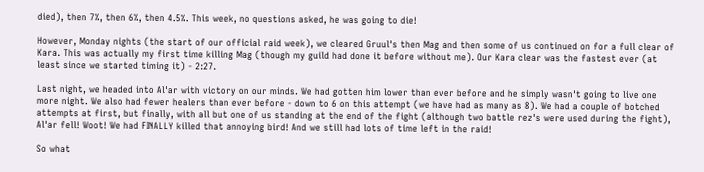died), then 7%, then 6%, then 4.5%. This week, no questions asked, he was going to die!

However, Monday nights (the start of our official raid week), we cleared Gruul's then Mag and then some of us continued on for a full clear of Kara. This was actually my first time killing Mag (though my guild had done it before without me). Our Kara clear was the fastest ever (at least since we started timing it) - 2:27.

Last night, we headed into Al'ar with victory on our minds. We had gotten him lower than ever before and he simply wasn't going to live one more night. We also had fewer healers than ever before - down to 6 on this attempt (we have had as many as 8). We had a couple of botched attempts at first, but finally, with all but one of us standing at the end of the fight (although two battle rez's were used during the fight), Al'ar fell! Woot! We had FINALLY killed that annoying bird! And we still had lots of time left in the raid!

So what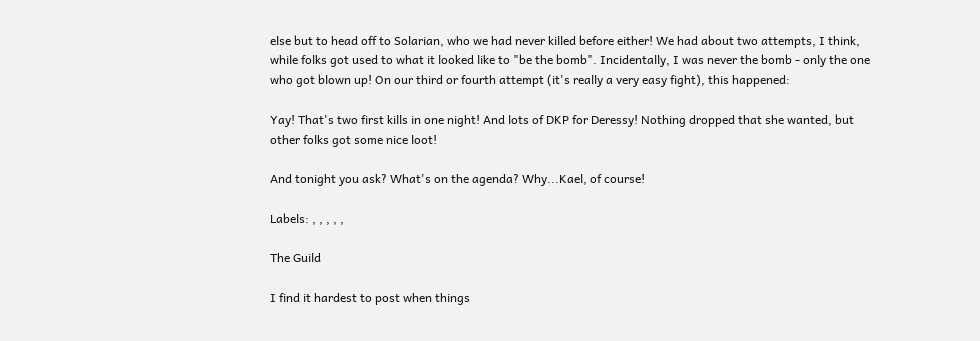else but to head off to Solarian, who we had never killed before either! We had about two attempts, I think, while folks got used to what it looked like to "be the bomb". Incidentally, I was never the bomb - only the one who got blown up! On our third or fourth attempt (it's really a very easy fight), this happened:

Yay! That's two first kills in one night! And lots of DKP for Deressy! Nothing dropped that she wanted, but other folks got some nice loot!

And tonight you ask? What's on the agenda? Why...Kael, of course!

Labels: , , , , ,

The Guild

I find it hardest to post when things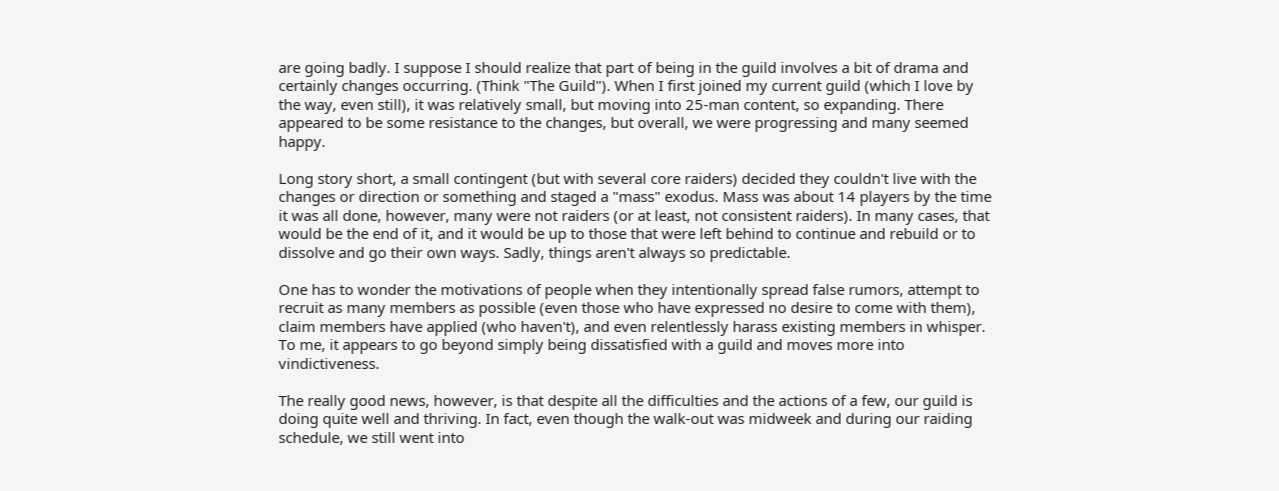are going badly. I suppose I should realize that part of being in the guild involves a bit of drama and certainly changes occurring. (Think "The Guild"). When I first joined my current guild (which I love by the way, even still), it was relatively small, but moving into 25-man content, so expanding. There appeared to be some resistance to the changes, but overall, we were progressing and many seemed happy.

Long story short, a small contingent (but with several core raiders) decided they couldn't live with the changes or direction or something and staged a "mass" exodus. Mass was about 14 players by the time it was all done, however, many were not raiders (or at least, not consistent raiders). In many cases, that would be the end of it, and it would be up to those that were left behind to continue and rebuild or to dissolve and go their own ways. Sadly, things aren't always so predictable.

One has to wonder the motivations of people when they intentionally spread false rumors, attempt to recruit as many members as possible (even those who have expressed no desire to come with them), claim members have applied (who haven't), and even relentlessly harass existing members in whisper. To me, it appears to go beyond simply being dissatisfied with a guild and moves more into vindictiveness.

The really good news, however, is that despite all the difficulties and the actions of a few, our guild is doing quite well and thriving. In fact, even though the walk-out was midweek and during our raiding schedule, we still went into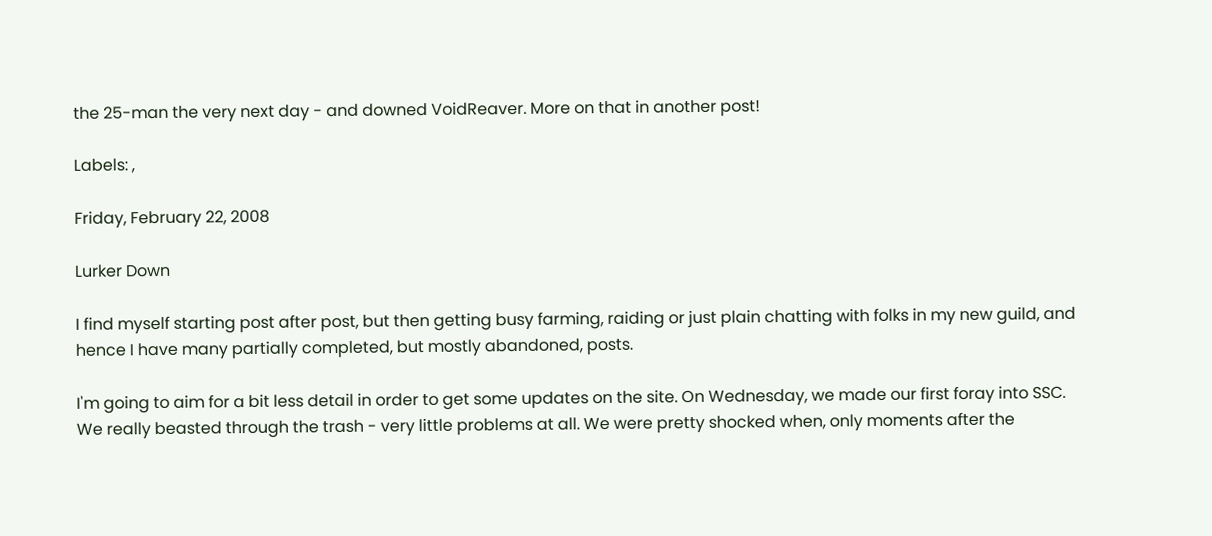the 25-man the very next day - and downed VoidReaver. More on that in another post!

Labels: ,

Friday, February 22, 2008

Lurker Down

I find myself starting post after post, but then getting busy farming, raiding or just plain chatting with folks in my new guild, and hence I have many partially completed, but mostly abandoned, posts.

I'm going to aim for a bit less detail in order to get some updates on the site. On Wednesday, we made our first foray into SSC. We really beasted through the trash - very little problems at all. We were pretty shocked when, only moments after the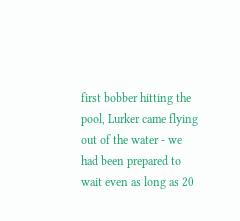first bobber hitting the pool, Lurker came flying out of the water - we had been prepared to wait even as long as 20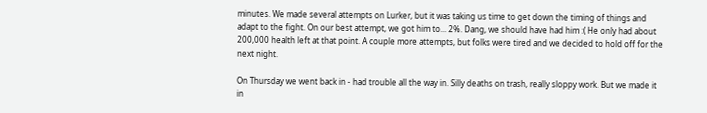minutes. We made several attempts on Lurker, but it was taking us time to get down the timing of things and adapt to the fight. On our best attempt, we got him to... 2%. Dang, we should have had him :( He only had about 200,000 health left at that point. A couple more attempts, but folks were tired and we decided to hold off for the next night.

On Thursday we went back in - had trouble all the way in. Silly deaths on trash, really sloppy work. But we made it in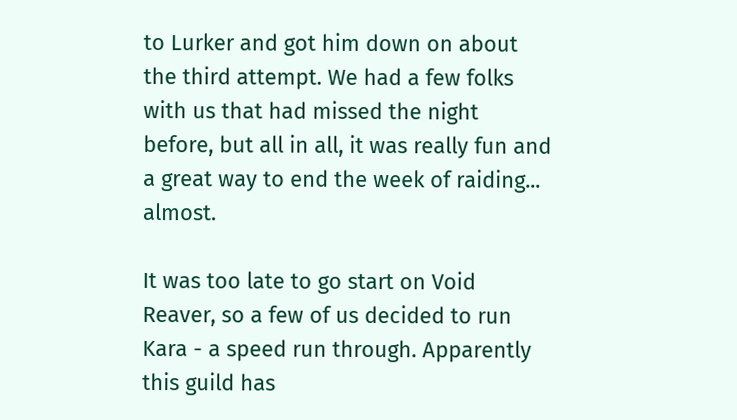to Lurker and got him down on about the third attempt. We had a few folks with us that had missed the night before, but all in all, it was really fun and a great way to end the week of raiding... almost.

It was too late to go start on Void Reaver, so a few of us decided to run Kara - a speed run through. Apparently this guild has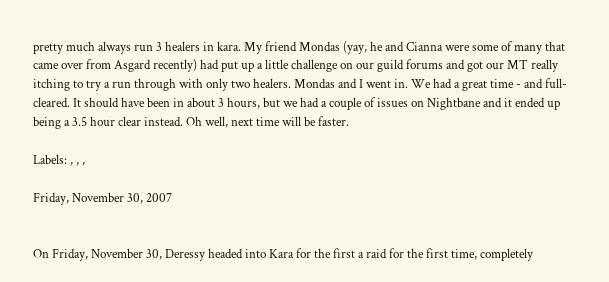pretty much always run 3 healers in kara. My friend Mondas (yay, he and Cianna were some of many that came over from Asgard recently) had put up a little challenge on our guild forums and got our MT really itching to try a run through with only two healers. Mondas and I went in. We had a great time - and full-cleared. It should have been in about 3 hours, but we had a couple of issues on Nightbane and it ended up being a 3.5 hour clear instead. Oh well, next time will be faster.

Labels: , , ,

Friday, November 30, 2007


On Friday, November 30, Deressy headed into Kara for the first a raid for the first time, completely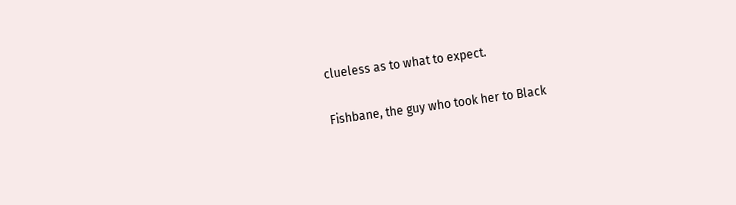clueless as to what to expect.

Fishbane, the guy who took her to Black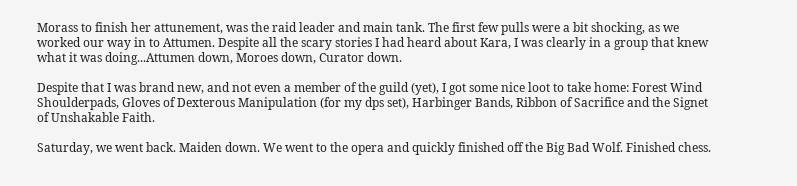Morass to finish her attunement, was the raid leader and main tank. The first few pulls were a bit shocking, as we worked our way in to Attumen. Despite all the scary stories I had heard about Kara, I was clearly in a group that knew what it was doing...Attumen down, Moroes down, Curator down.

Despite that I was brand new, and not even a member of the guild (yet), I got some nice loot to take home: Forest Wind Shoulderpads, Gloves of Dexterous Manipulation (for my dps set), Harbinger Bands, Ribbon of Sacrifice and the Signet of Unshakable Faith.

Saturday, we went back. Maiden down. We went to the opera and quickly finished off the Big Bad Wolf. Finished chess.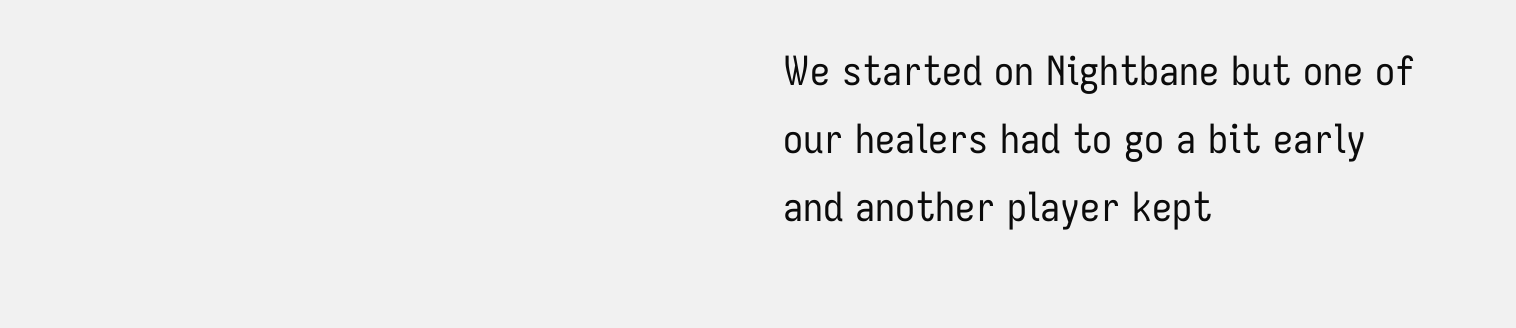We started on Nightbane but one of our healers had to go a bit early and another player kept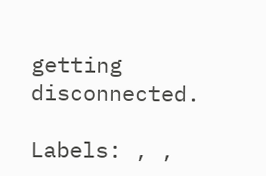getting disconnected.

Labels: , ,